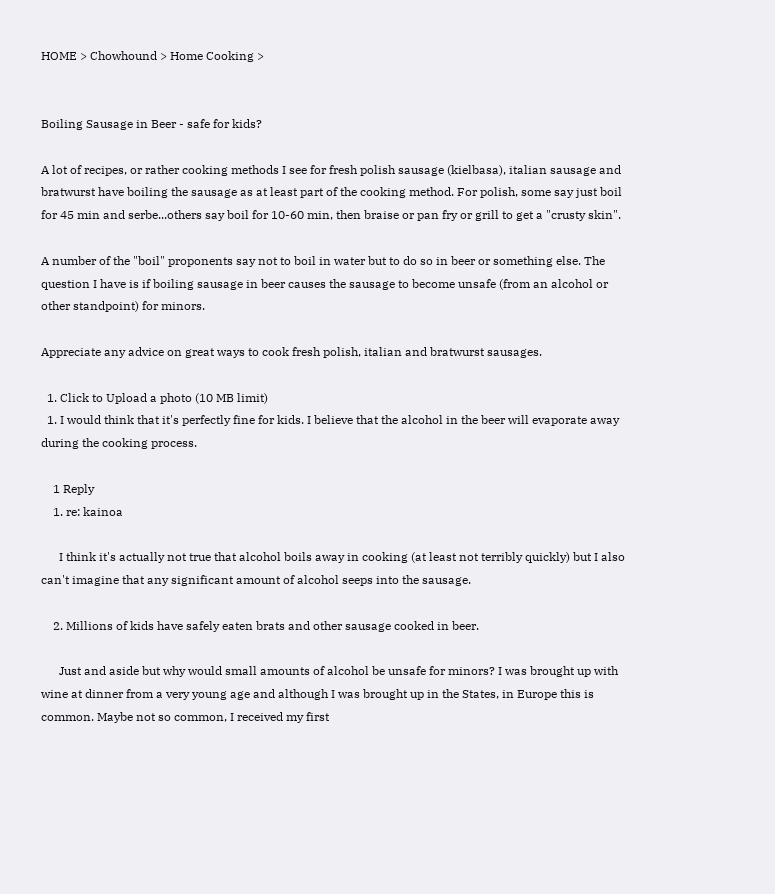HOME > Chowhound > Home Cooking >


Boiling Sausage in Beer - safe for kids?

A lot of recipes, or rather cooking methods I see for fresh polish sausage (kielbasa), italian sausage and bratwurst have boiling the sausage as at least part of the cooking method. For polish, some say just boil for 45 min and serbe...others say boil for 10-60 min, then braise or pan fry or grill to get a "crusty skin".

A number of the "boil" proponents say not to boil in water but to do so in beer or something else. The question I have is if boiling sausage in beer causes the sausage to become unsafe (from an alcohol or other standpoint) for minors.

Appreciate any advice on great ways to cook fresh polish, italian and bratwurst sausages.

  1. Click to Upload a photo (10 MB limit)
  1. I would think that it's perfectly fine for kids. I believe that the alcohol in the beer will evaporate away during the cooking process.

    1 Reply
    1. re: kainoa

      I think it's actually not true that alcohol boils away in cooking (at least not terribly quickly) but I also can't imagine that any significant amount of alcohol seeps into the sausage.

    2. Millions of kids have safely eaten brats and other sausage cooked in beer.

      Just and aside but why would small amounts of alcohol be unsafe for minors? I was brought up with wine at dinner from a very young age and although I was brought up in the States, in Europe this is common. Maybe not so common, I received my first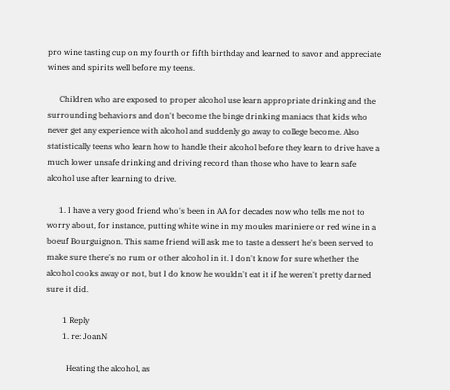pro wine tasting cup on my fourth or fifth birthday and learned to savor and appreciate wines and spirits well before my teens.

      Children who are exposed to proper alcohol use learn appropriate drinking and the surrounding behaviors and don't become the binge drinking maniacs that kids who never get any experience with alcohol and suddenly go away to college become. Also statistically teens who learn how to handle their alcohol before they learn to drive have a much lower unsafe drinking and driving record than those who have to learn safe alcohol use after learning to drive.

      1. I have a very good friend who's been in AA for decades now who tells me not to worry about, for instance, putting white wine in my moules mariniere or red wine in a boeuf Bourguignon. This same friend will ask me to taste a dessert he's been served to make sure there's no rum or other alcohol in it. I don't know for sure whether the alcohol cooks away or not, but I do know he wouldn't eat it if he weren't pretty darned sure it did.

        1 Reply
        1. re: JoanN

          Heating the alcohol, as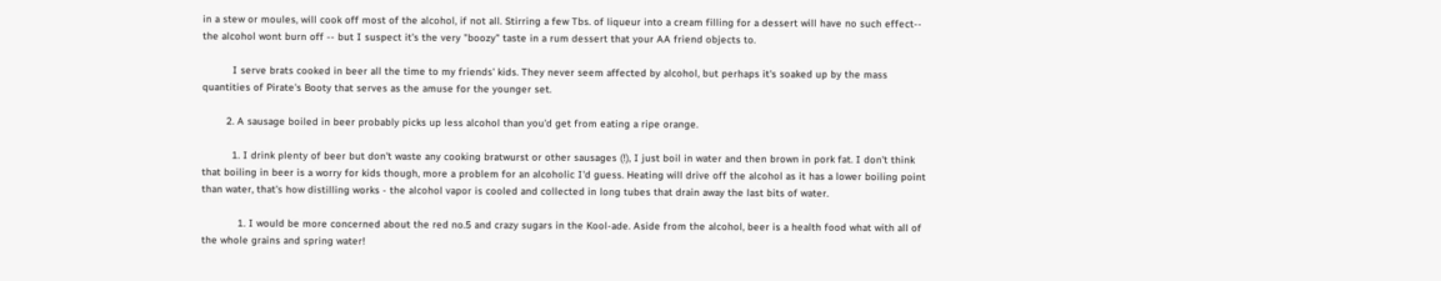in a stew or moules, will cook off most of the alcohol, if not all. Stirring a few Tbs. of liqueur into a cream filling for a dessert will have no such effect-- the alcohol wont burn off -- but I suspect it's the very "boozy" taste in a rum dessert that your AA friend objects to.

          I serve brats cooked in beer all the time to my friends' kids. They never seem affected by alcohol, but perhaps it's soaked up by the mass quantities of Pirate's Booty that serves as the amuse for the younger set.

        2. A sausage boiled in beer probably picks up less alcohol than you'd get from eating a ripe orange.

          1. I drink plenty of beer but don't waste any cooking bratwurst or other sausages (!), I just boil in water and then brown in pork fat. I don't think that boiling in beer is a worry for kids though, more a problem for an alcoholic I'd guess. Heating will drive off the alcohol as it has a lower boiling point than water, that's how distilling works - the alcohol vapor is cooled and collected in long tubes that drain away the last bits of water.

            1. I would be more concerned about the red no.5 and crazy sugars in the Kool-ade. Aside from the alcohol, beer is a health food what with all of the whole grains and spring water!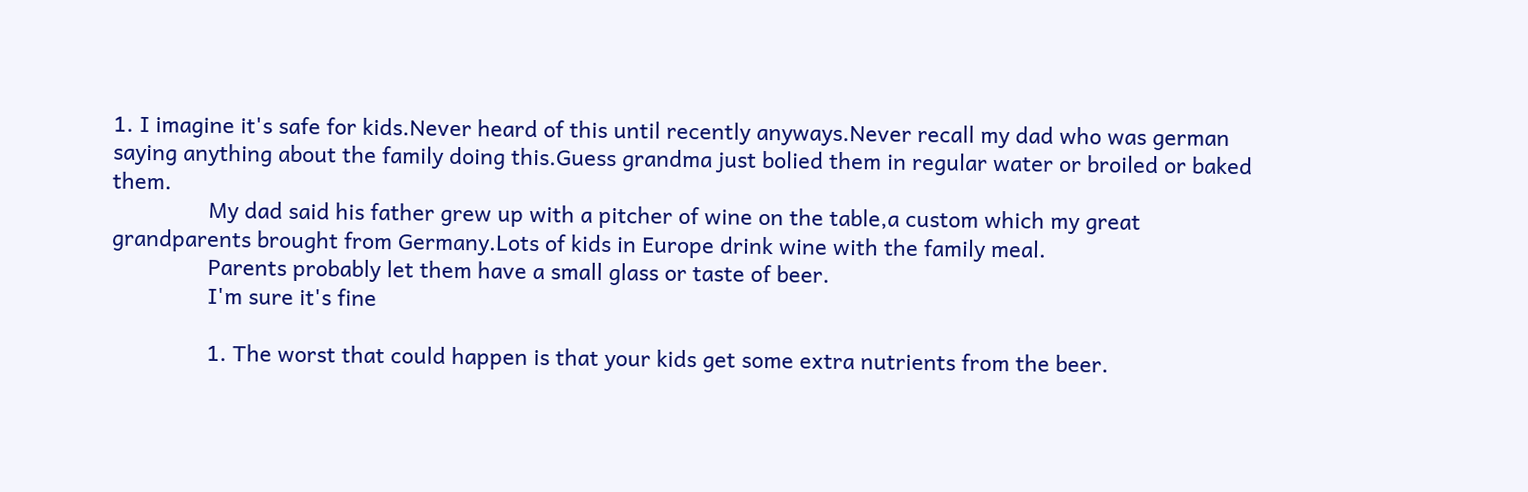1. I imagine it's safe for kids.Never heard of this until recently anyways.Never recall my dad who was german saying anything about the family doing this.Guess grandma just bolied them in regular water or broiled or baked them.
                My dad said his father grew up with a pitcher of wine on the table,a custom which my great grandparents brought from Germany.Lots of kids in Europe drink wine with the family meal.
                Parents probably let them have a small glass or taste of beer.
                I'm sure it's fine

                1. The worst that could happen is that your kids get some extra nutrients from the beer.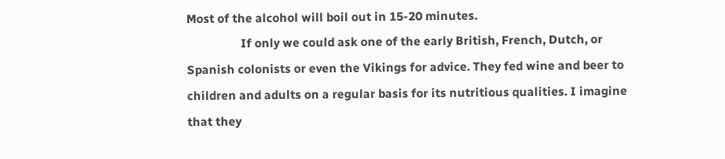Most of the alcohol will boil out in 15-20 minutes.
                  If only we could ask one of the early British, French, Dutch, or Spanish colonists or even the Vikings for advice. They fed wine and beer to children and adults on a regular basis for its nutritious qualities. I imagine that they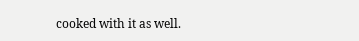cooked with it as well.